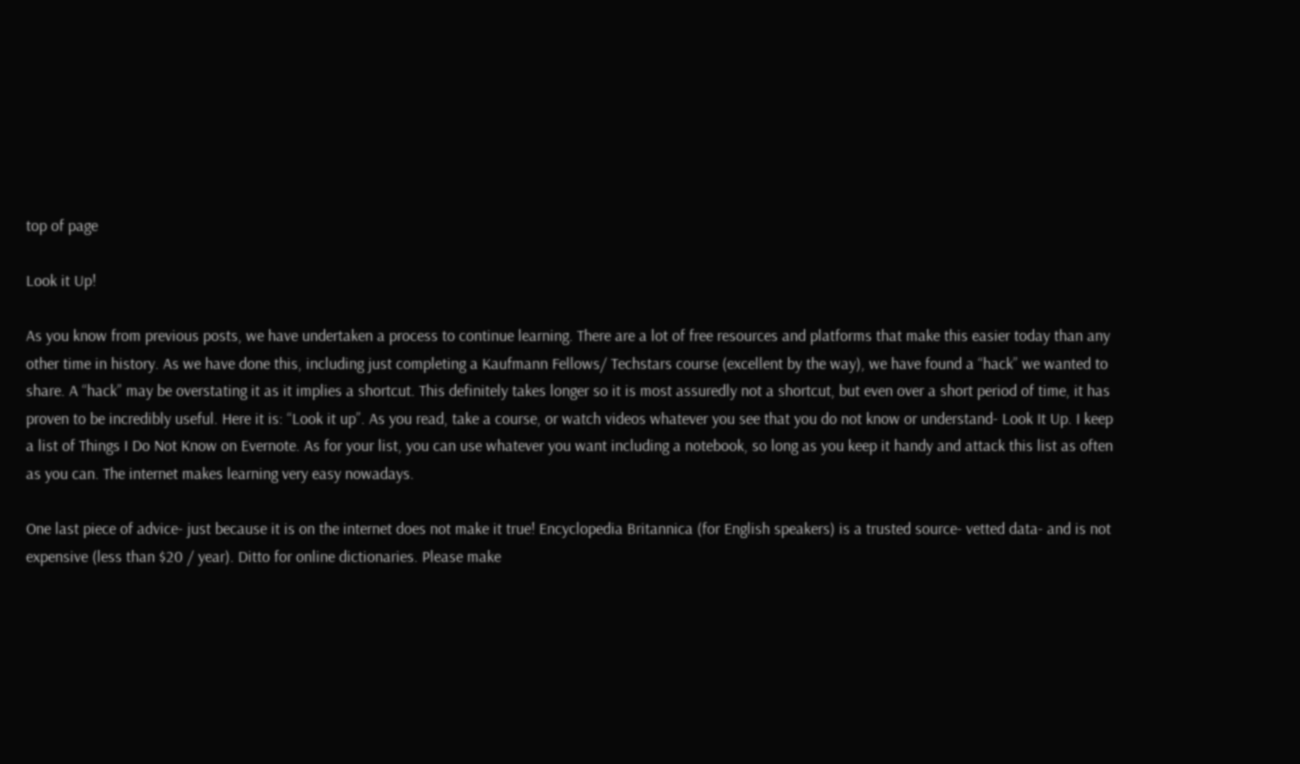top of page

Look it Up!

As you know from previous posts, we have undertaken a process to continue learning. There are a lot of free resources and platforms that make this easier today than any other time in history. As we have done this, including just completing a Kaufmann Fellows/ Techstars course (excellent by the way), we have found a “hack” we wanted to share. A “hack” may be overstating it as it implies a shortcut. This definitely takes longer so it is most assuredly not a shortcut, but even over a short period of time, it has proven to be incredibly useful. Here it is: “Look it up”. As you read, take a course, or watch videos whatever you see that you do not know or understand- Look It Up. I keep a list of Things I Do Not Know on Evernote. As for your list, you can use whatever you want including a notebook, so long as you keep it handy and attack this list as often as you can. The internet makes learning very easy nowadays.

One last piece of advice- just because it is on the internet does not make it true! Encyclopedia Britannica (for English speakers) is a trusted source- vetted data- and is not expensive (less than $20 / year). Ditto for online dictionaries. Please make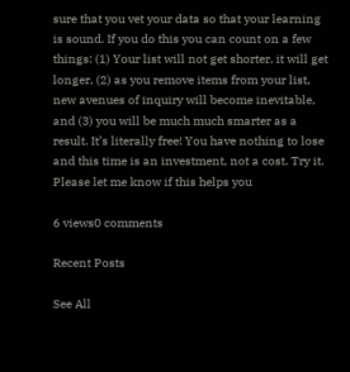sure that you vet your data so that your learning is sound. If you do this you can count on a few things: (1) Your list will not get shorter, it will get longer, (2) as you remove items from your list, new avenues of inquiry will become inevitable, and (3) you will be much much smarter as a result. It’s literally free! You have nothing to lose and this time is an investment, not a cost. Try it. Please let me know if this helps you

6 views0 comments

Recent Posts

See All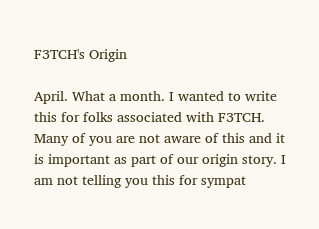F3TCH's Origin

April. What a month. I wanted to write this for folks associated with F3TCH. Many of you are not aware of this and it is important as part of our origin story. I am not telling you this for sympat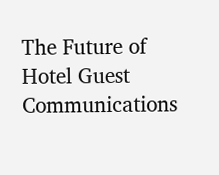The Future of Hotel Guest Communications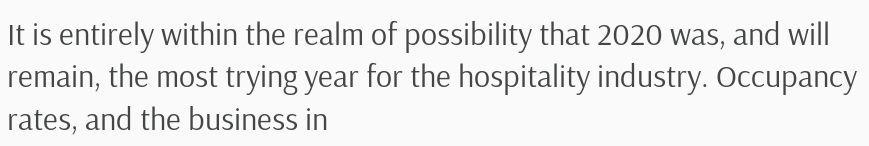It is entirely within the realm of possibility that 2020 was, and will remain, the most trying year for the hospitality industry. Occupancy rates, and the business in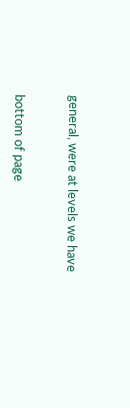general, were at levels we have


bottom of page